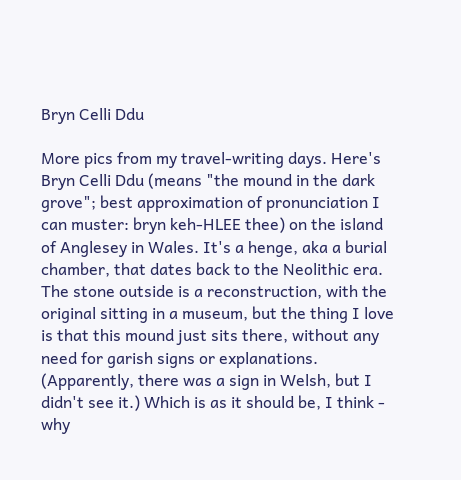Bryn Celli Ddu

More pics from my travel-writing days. Here's Bryn Celli Ddu (means "the mound in the dark grove"; best approximation of pronunciation I can muster: bryn keh-HLEE thee) on the island of Anglesey in Wales. It's a henge, aka a burial chamber, that dates back to the Neolithic era. The stone outside is a reconstruction, with the original sitting in a museum, but the thing I love is that this mound just sits there, without any need for garish signs or explanations. (Apparently, there was a sign in Welsh, but I didn't see it.) Which is as it should be, I think - why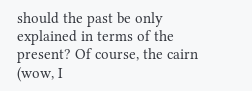should the past be only explained in terms of the present? Of course, the cairn (wow, I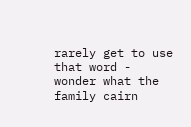rarely get to use that word - wonder what the family cairn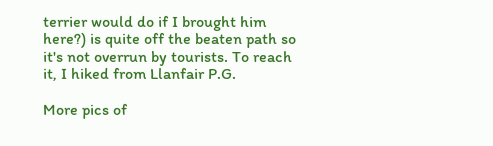terrier would do if I brought him here?) is quite off the beaten path so it's not overrun by tourists. To reach it, I hiked from Llanfair P.G.

More pics of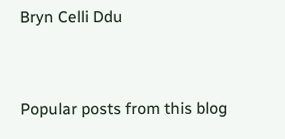Bryn Celli Ddu


Popular posts from this blog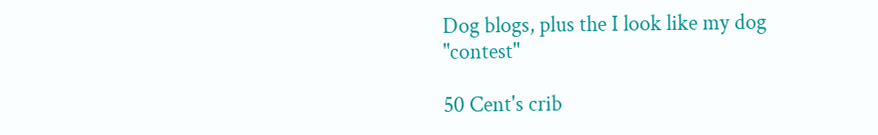Dog blogs, plus the I look like my dog "contest"

50 Cent's crib